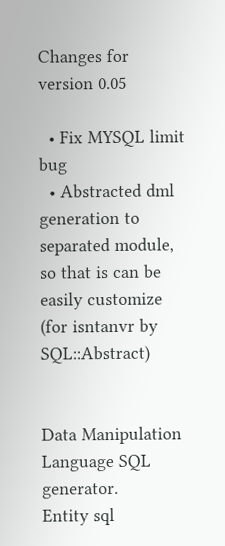Changes for version 0.05

  • Fix MYSQL limit bug
  • Abstracted dml generation to separated module, so that is can be easily customize (for isntanvr by SQL::Abstract)


Data Manipulation Language SQL generator.
Entity sql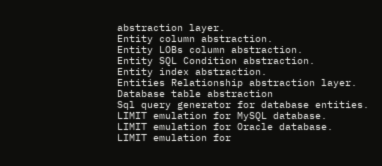abstraction layer.
Entity column abstraction.
Entity LOBs column abstraction.
Entity SQL Condition abstraction.
Entity index abstraction.
Entities Relationship abstraction layer.
Database table abstraction
Sql query generator for database entities.
LIMIT emulation for MySQL database.
LIMIT emulation for Oracle database.
LIMIT emulation for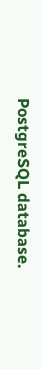PostgreSQL database.